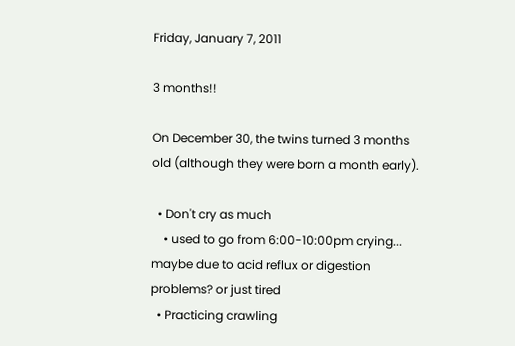Friday, January 7, 2011

3 months!!

On December 30, the twins turned 3 months old (although they were born a month early).

  • Don't cry as much
    • used to go from 6:00-10:00pm crying... maybe due to acid reflux or digestion problems? or just tired
  • Practicing crawling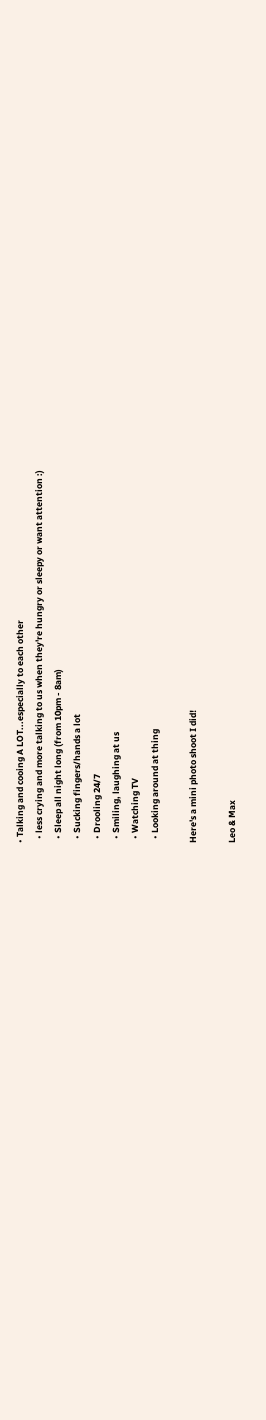• Talking and cooing A LOT...especially to each other
  • less crying and more talking to us when they're hungry or sleepy or want attention :)
  • Sleep all night long (from 10pm - 8am)
  • Sucking fingers/hands a lot
  • Drooling 24/7
  • Smiling, laughing at us
  • Watching TV
  • Looking around at thing

Here's a mini photo shoot I did!

Leo & Max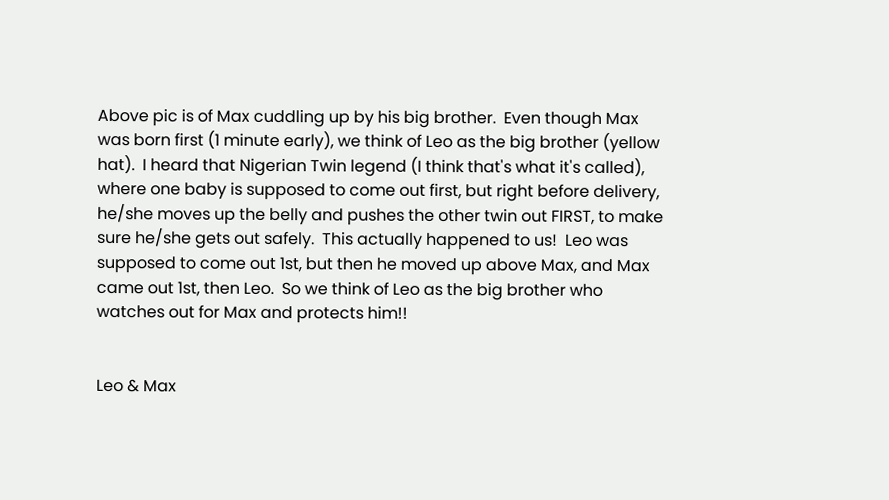Above pic is of Max cuddling up by his big brother.  Even though Max was born first (1 minute early), we think of Leo as the big brother (yellow hat).  I heard that Nigerian Twin legend (I think that's what it's called), where one baby is supposed to come out first, but right before delivery, he/she moves up the belly and pushes the other twin out FIRST, to make sure he/she gets out safely.  This actually happened to us!  Leo was supposed to come out 1st, but then he moved up above Max, and Max came out 1st, then Leo.  So we think of Leo as the big brother who watches out for Max and protects him!!


Leo & Max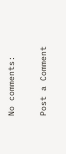No comments:

Post a Comment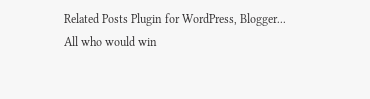Related Posts Plugin for WordPress, Blogger...
All who would win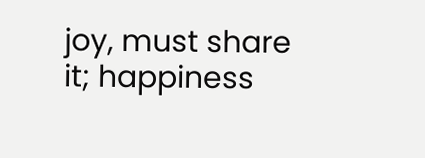joy, must share it; happiness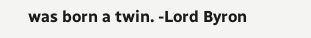was born a twin. -Lord Byron